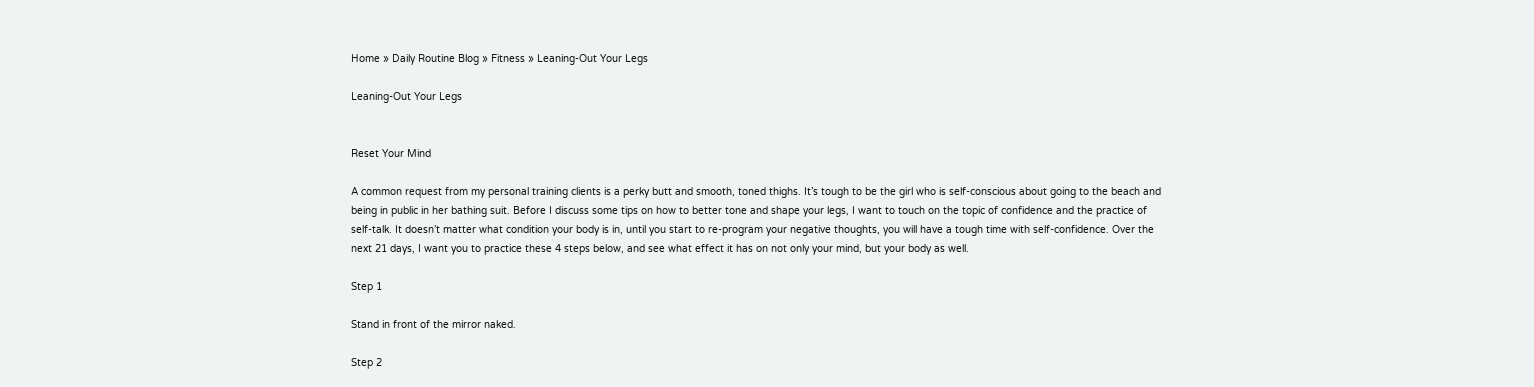Home » Daily Routine Blog » Fitness » Leaning-Out Your Legs

Leaning-Out Your Legs


Reset Your Mind

A common request from my personal training clients is a perky butt and smooth, toned thighs. It’s tough to be the girl who is self-conscious about going to the beach and being in public in her bathing suit. Before I discuss some tips on how to better tone and shape your legs, I want to touch on the topic of confidence and the practice of self-talk. It doesn’t matter what condition your body is in, until you start to re-program your negative thoughts, you will have a tough time with self-confidence. Over the next 21 days, I want you to practice these 4 steps below, and see what effect it has on not only your mind, but your body as well.

Step 1

Stand in front of the mirror naked.

Step 2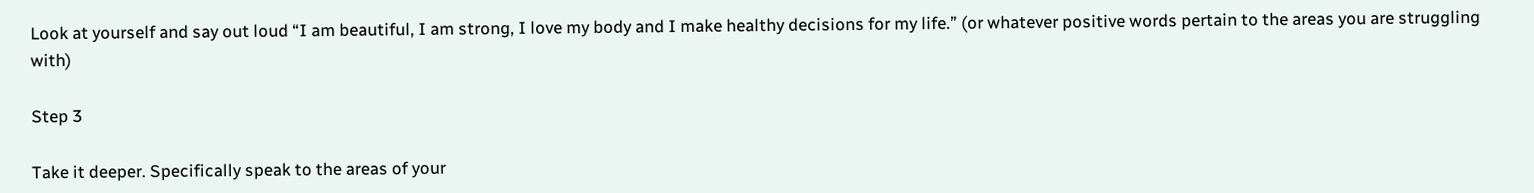Look at yourself and say out loud “I am beautiful, I am strong, I love my body and I make healthy decisions for my life.” (or whatever positive words pertain to the areas you are struggling with)

Step 3

Take it deeper. Specifically speak to the areas of your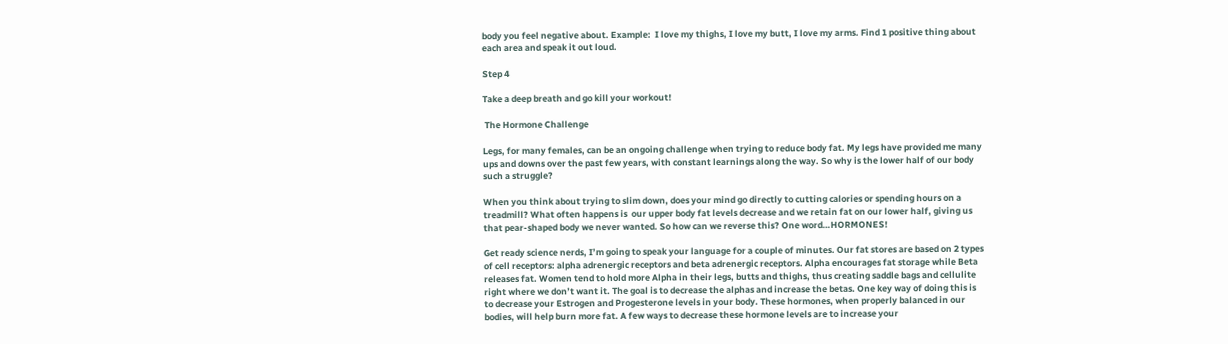body you feel negative about. Example:  I love my thighs, I love my butt, I love my arms. Find 1 positive thing about each area and speak it out loud.

Step 4

Take a deep breath and go kill your workout!

 The Hormone Challenge

Legs, for many females, can be an ongoing challenge when trying to reduce body fat. My legs have provided me many ups and downs over the past few years, with constant learnings along the way. So why is the lower half of our body such a struggle?

When you think about trying to slim down, does your mind go directly to cutting calories or spending hours on a treadmill? What often happens is  our upper body fat levels decrease and we retain fat on our lower half, giving us that pear-shaped body we never wanted. So how can we reverse this? One word…HORMONES!

Get ready science nerds, I’m going to speak your language for a couple of minutes. Our fat stores are based on 2 types of cell receptors: alpha adrenergic receptors and beta adrenergic receptors. Alpha encourages fat storage while Beta releases fat. Women tend to hold more Alpha in their legs, butts and thighs, thus creating saddle bags and cellulite right where we don’t want it. The goal is to decrease the alphas and increase the betas. One key way of doing this is to decrease your Estrogen and Progesterone levels in your body. These hormones, when properly balanced in our bodies, will help burn more fat. A few ways to decrease these hormone levels are to increase your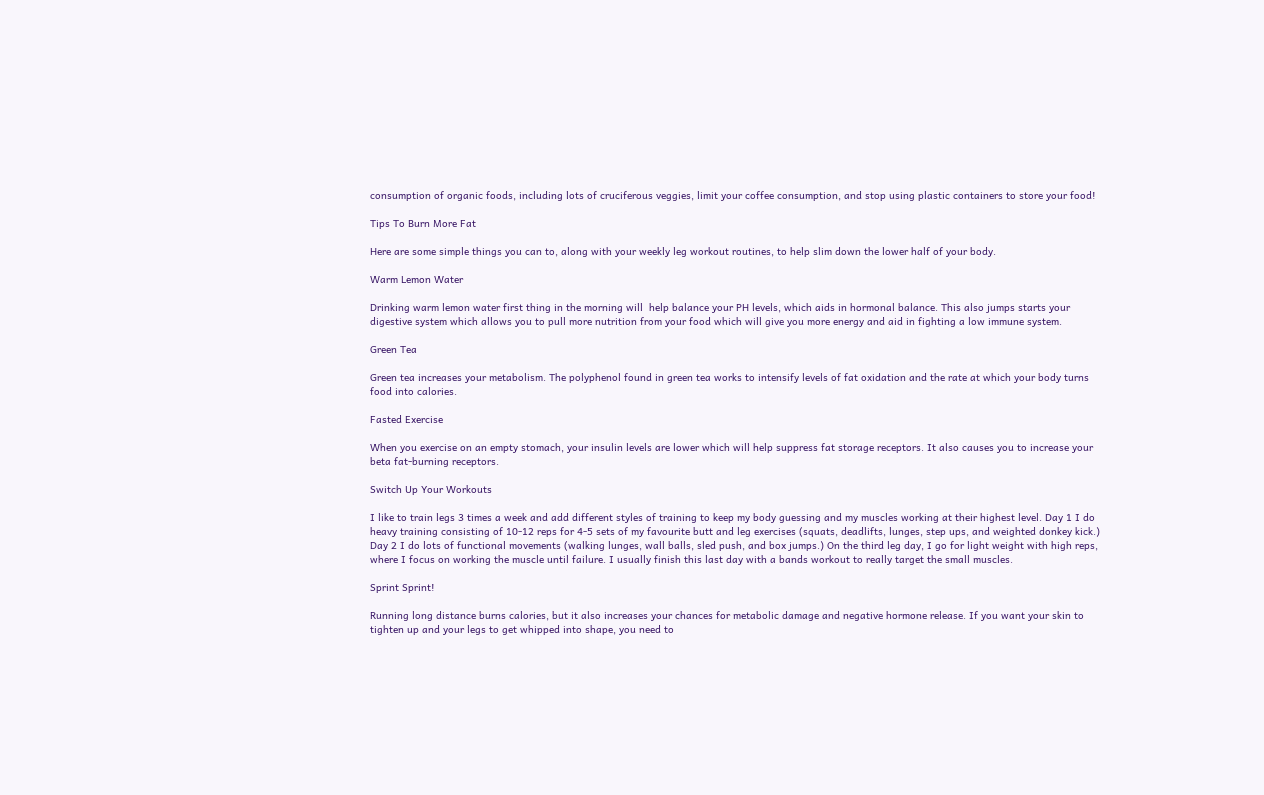consumption of organic foods, including lots of cruciferous veggies, limit your coffee consumption, and stop using plastic containers to store your food!

Tips To Burn More Fat

Here are some simple things you can to, along with your weekly leg workout routines, to help slim down the lower half of your body.

Warm Lemon Water

Drinking warm lemon water first thing in the morning will  help balance your PH levels, which aids in hormonal balance. This also jumps starts your digestive system which allows you to pull more nutrition from your food which will give you more energy and aid in fighting a low immune system.

Green Tea

Green tea increases your metabolism. The polyphenol found in green tea works to intensify levels of fat oxidation and the rate at which your body turns food into calories.

Fasted Exercise

When you exercise on an empty stomach, your insulin levels are lower which will help suppress fat storage receptors. It also causes you to increase your beta fat-burning receptors.

Switch Up Your Workouts

I like to train legs 3 times a week and add different styles of training to keep my body guessing and my muscles working at their highest level. Day 1 I do heavy training consisting of 10-12 reps for 4-5 sets of my favourite butt and leg exercises (squats, deadlifts, lunges, step ups, and weighted donkey kick.) Day 2 I do lots of functional movements (walking lunges, wall balls, sled push, and box jumps.) On the third leg day, I go for light weight with high reps, where I focus on working the muscle until failure. I usually finish this last day with a bands workout to really target the small muscles.

Sprint Sprint!

Running long distance burns calories, but it also increases your chances for metabolic damage and negative hormone release. If you want your skin to tighten up and your legs to get whipped into shape, you need to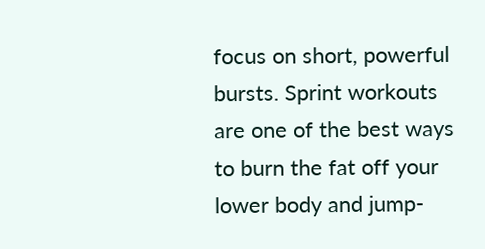focus on short, powerful bursts. Sprint workouts are one of the best ways to burn the fat off your lower body and jump-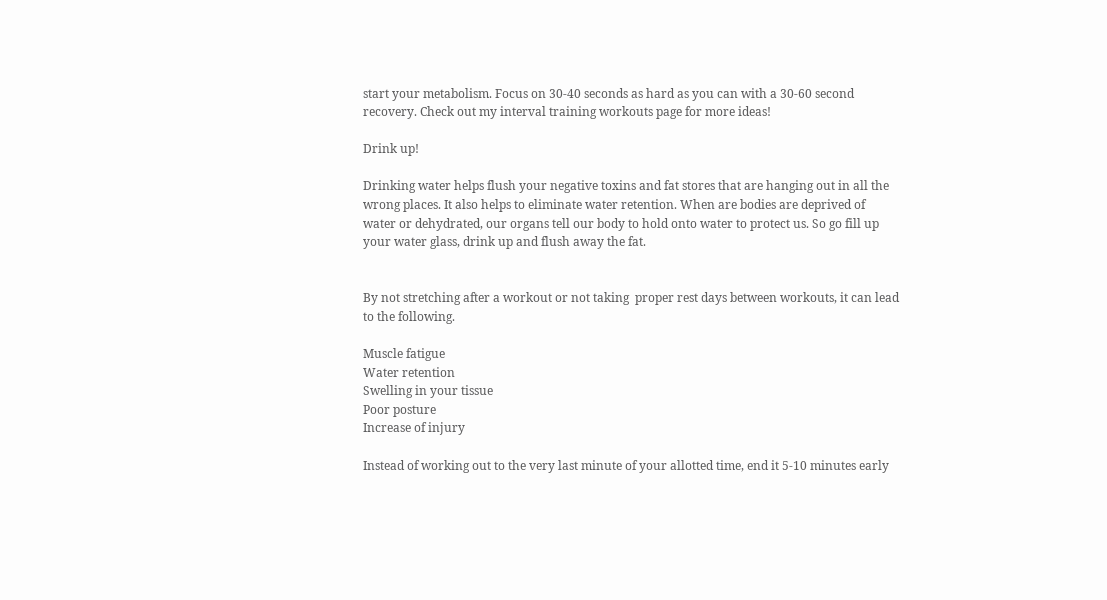start your metabolism. Focus on 30-40 seconds as hard as you can with a 30-60 second recovery. Check out my interval training workouts page for more ideas!

Drink up!

Drinking water helps flush your negative toxins and fat stores that are hanging out in all the wrong places. It also helps to eliminate water retention. When are bodies are deprived of water or dehydrated, our organs tell our body to hold onto water to protect us. So go fill up your water glass, drink up and flush away the fat.


By not stretching after a workout or not taking  proper rest days between workouts, it can lead to the following.

Muscle fatigue
Water retention
Swelling in your tissue
Poor posture
Increase of injury

Instead of working out to the very last minute of your allotted time, end it 5-10 minutes early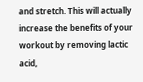and stretch. This will actually increase the benefits of your workout by removing lactic acid,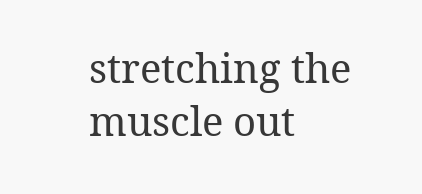stretching the muscle out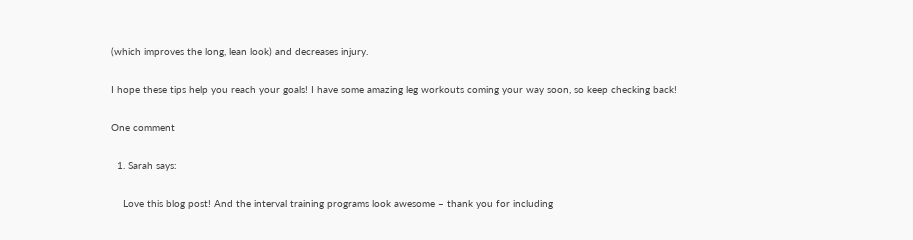(which improves the long, lean look) and decreases injury.

I hope these tips help you reach your goals! I have some amazing leg workouts coming your way soon, so keep checking back!

One comment

  1. Sarah says:

    Love this blog post! And the interval training programs look awesome – thank you for including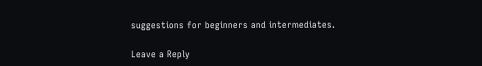suggestions for beginners and intermediates.

Leave a Reply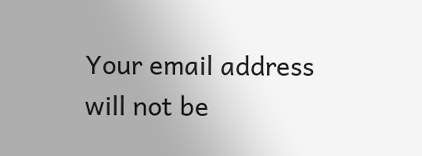Your email address will not be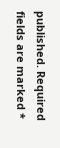published. Required fields are marked *